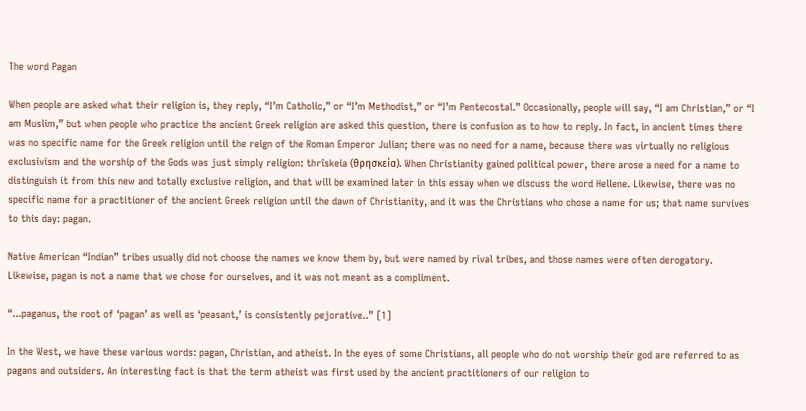The word Pagan

When people are asked what their religion is, they reply, “I’m Catholic,” or “I’m Methodist,” or “I’m Pentecostal.” Occasionally, people will say, “I am Christian,” or “I am Muslim,” but when people who practice the ancient Greek religion are asked this question, there is confusion as to how to reply. In fact, in ancient times there was no specific name for the Greek religion until the reign of the Roman Emperor Julian; there was no need for a name, because there was virtually no religious exclusivism and the worship of the Gods was just simply religion: thrîskeia (θρησκεία). When Christianity gained political power, there arose a need for a name to distinguish it from this new and totally exclusive religion, and that will be examined later in this essay when we discuss the word Hellene. Likewise, there was no specific name for a practitioner of the ancient Greek religion until the dawn of Christianity, and it was the Christians who chose a name for us; that name survives to this day: pagan.

Native American “Indian” tribes usually did not choose the names we know them by, but were named by rival tribes, and those names were often derogatory. Likewise, pagan is not a name that we chose for ourselves, and it was not meant as a compliment.

“...paganus, the root of ‘pagan’ as well as ‘peasant,’ is consistently pejorative..” [1]

In the West, we have these various words: pagan, Christian, and atheist. In the eyes of some Christians, all people who do not worship their god are referred to as pagans and outsiders. An interesting fact is that the term atheist was first used by the ancient practitioners of our religion to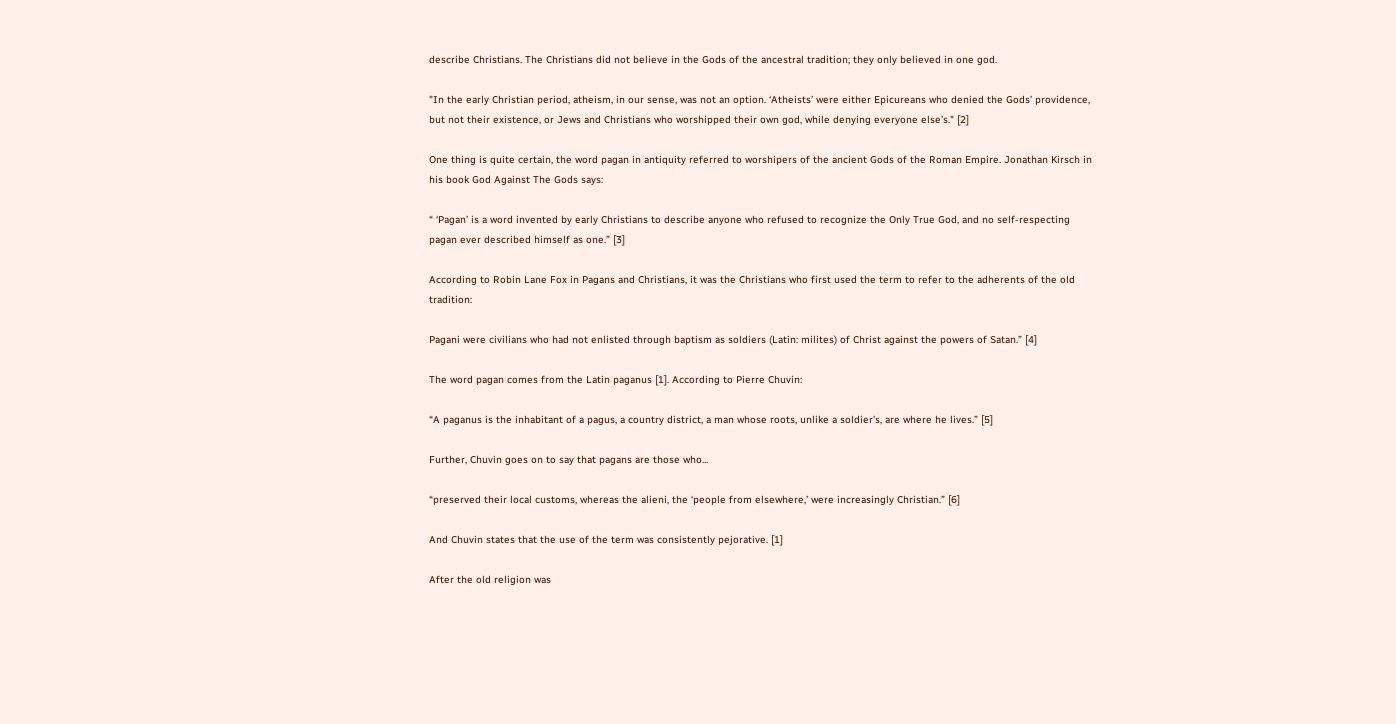describe Christians. The Christians did not believe in the Gods of the ancestral tradition; they only believed in one god.

"In the early Christian period, atheism, in our sense, was not an option. ‘Atheists’ were either Epicureans who denied the Gods’ providence, but not their existence, or Jews and Christians who worshipped their own god, while denying everyone else’s." [2]

One thing is quite certain, the word pagan in antiquity referred to worshipers of the ancient Gods of the Roman Empire. Jonathan Kirsch in his book God Against The Gods says:

“ ‘Pagan’ is a word invented by early Christians to describe anyone who refused to recognize the Only True God, and no self-respecting pagan ever described himself as one.” [3]

According to Robin Lane Fox in Pagans and Christians, it was the Christians who first used the term to refer to the adherents of the old tradition:

Pagani were civilians who had not enlisted through baptism as soldiers (Latin: milites) of Christ against the powers of Satan.” [4]

The word pagan comes from the Latin paganus [1]. According to Pierre Chuvin:

“A paganus is the inhabitant of a pagus, a country district, a man whose roots, unlike a soldier's, are where he lives.” [5]

Further, Chuvin goes on to say that pagans are those who...

“preserved their local customs, whereas the alieni, the ‘people from elsewhere,’ were increasingly Christian.” [6]

And Chuvin states that the use of the term was consistently pejorative. [1]

After the old religion was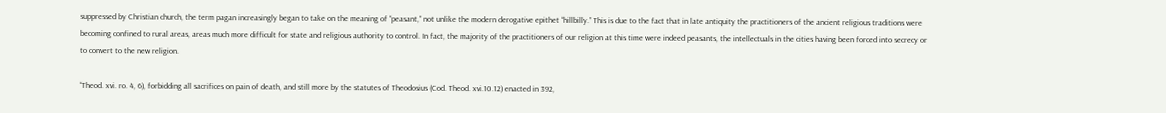suppressed by Christian church, the term pagan increasingly began to take on the meaning of “peasant,” not unlike the modern derogative epithet “hillbilly.” This is due to the fact that in late antiquity the practitioners of the ancient religious traditions were becoming confined to rural areas, areas much more difficult for state and religious authority to control. In fact, the majority of the practitioners of our religion at this time were indeed peasants, the intellectuals in the cities having been forced into secrecy or to convert to the new religion.

“Theod. xvi. ro. 4, 6), forbidding all sacrifices on pain of death, and still more by the statutes of Theodosius (Cod. Theod. xvi.10.12) enacted in 392,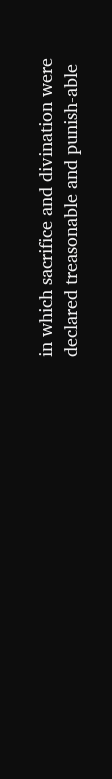in which sacrifice and divination were declared treasonable and punish-able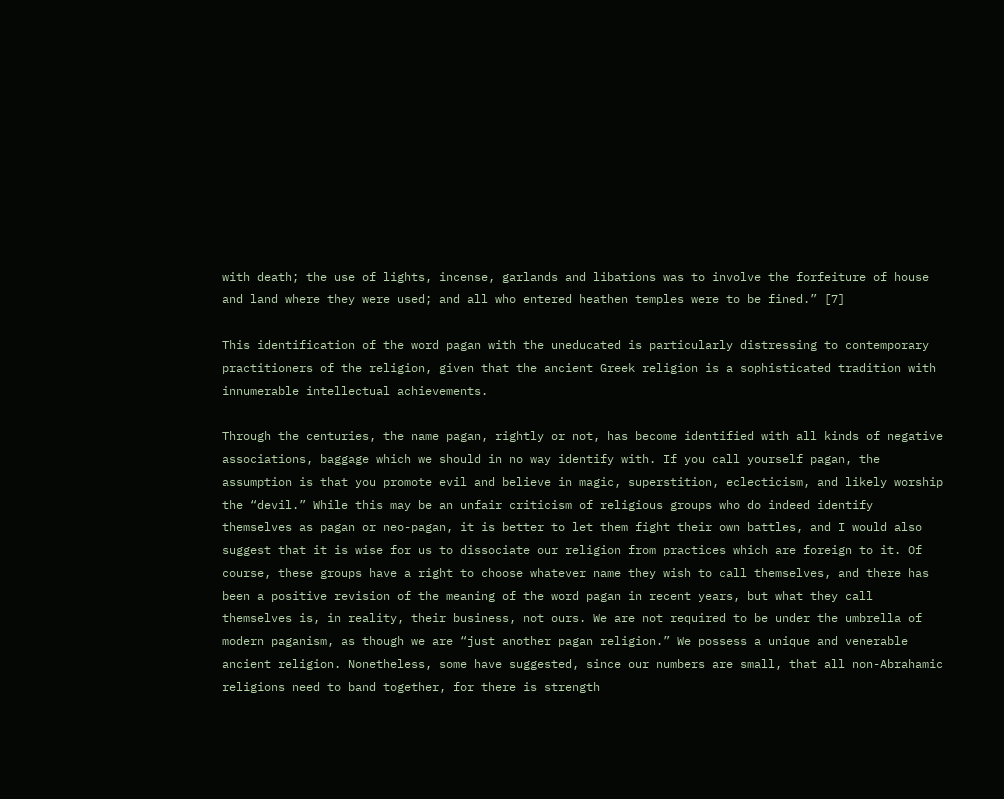with death; the use of lights, incense, garlands and libations was to involve the forfeiture of house and land where they were used; and all who entered heathen temples were to be fined.” [7]

This identification of the word pagan with the uneducated is particularly distressing to contemporary practitioners of the religion, given that the ancient Greek religion is a sophisticated tradition with innumerable intellectual achievements.

Through the centuries, the name pagan, rightly or not, has become identified with all kinds of negative associations, baggage which we should in no way identify with. If you call yourself pagan, the assumption is that you promote evil and believe in magic, superstition, eclecticism, and likely worship the “devil.” While this may be an unfair criticism of religious groups who do indeed identify themselves as pagan or neo-pagan, it is better to let them fight their own battles, and I would also suggest that it is wise for us to dissociate our religion from practices which are foreign to it. Of course, these groups have a right to choose whatever name they wish to call themselves, and there has been a positive revision of the meaning of the word pagan in recent years, but what they call themselves is, in reality, their business, not ours. We are not required to be under the umbrella of modern paganism, as though we are “just another pagan religion.” We possess a unique and venerable ancient religion. Nonetheless, some have suggested, since our numbers are small, that all non-Abrahamic religions need to band together, for there is strength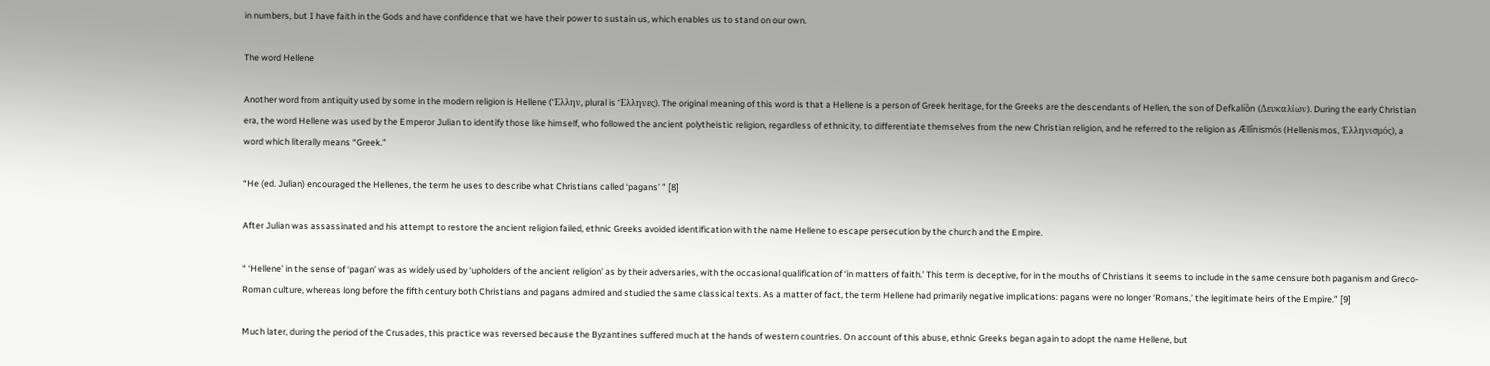in numbers, but I have faith in the Gods and have confidence that we have their power to sustain us, which enables us to stand on our own.

The word Hellene

Another word from antiquity used by some in the modern religion is Hellene (Ἕλλην, plural is Ἕλληνες). The original meaning of this word is that a Hellene is a person of Greek heritage, for the Greeks are the descendants of Hellen, the son of Defkalíôn (Δευκαλίων). During the early Christian era, the word Hellene was used by the Emperor Julian to identify those like himself, who followed the ancient polytheistic religion, regardless of ethnicity, to differentiate themselves from the new Christian religion, and he referred to the religion as Ællînismόs (Hellenismos, Ἑλληνισμός), a word which literally means “Greek.”

“He (ed. Julian) encouraged the Hellenes, the term he uses to describe what Christians called ‘pagans’ ” [8]

After Julian was assassinated and his attempt to restore the ancient religion failed, ethnic Greeks avoided identification with the name Hellene to escape persecution by the church and the Empire.

“ ‘Hellene’ in the sense of ‘pagan’ was as widely used by ‘upholders of the ancient religion’ as by their adversaries, with the occasional qualification of ‘in matters of faith.’ This term is deceptive, for in the mouths of Christians it seems to include in the same censure both paganism and Greco-Roman culture, whereas long before the fifth century both Christians and pagans admired and studied the same classical texts. As a matter of fact, the term Hellene had primarily negative implications: pagans were no longer ‘Romans,’ the legitimate heirs of the Empire.” [9]

Much later, during the period of the Crusades, this practice was reversed because the Byzantines suffered much at the hands of western countries. On account of this abuse, ethnic Greeks began again to adopt the name Hellene, but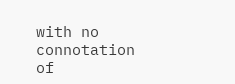with no connotation of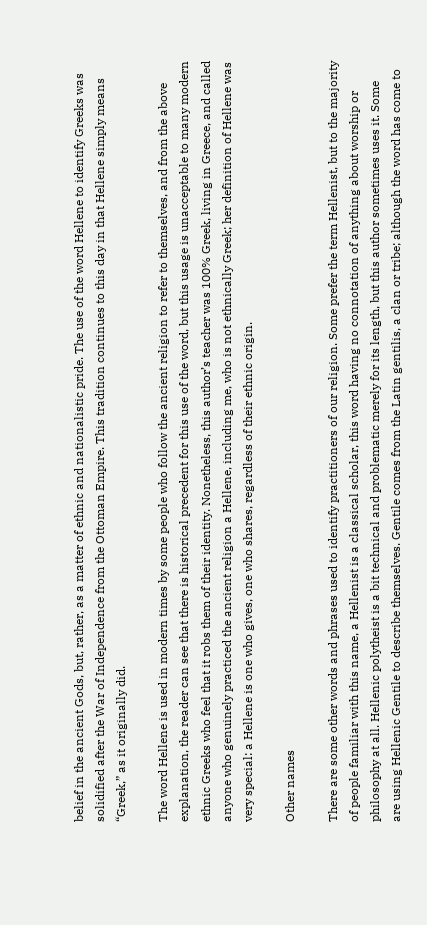belief in the ancient Gods, but, rather, as a matter of ethnic and nationalistic pride. The use of the word Hellene to identify Greeks was solidified after the War of Independence from the Ottoman Empire. This tradition continues to this day in that Hellene simply means “Greek,” as it originally did.

The word Hellene is used in modern times by some people who follow the ancient religion to refer to themselves, and from the above explanation, the reader can see that there is historical precedent for this use of the word, but this usage is unacceptable to many modern ethnic Greeks who feel that it robs them of their identity. Nonetheless, this author’s teacher was 100% Greek, living in Greece, and called anyone who genuinely practiced the ancient religion a Hellene, including me, who is not ethnically Greek; her definition of Hellene was very special: a Hellene is one who gives, one who shares, regardless of their ethnic origin.

Other names

There are some other words and phrases used to identify practitioners of our religion. Some prefer the term Hellenist, but to the majority of people familiar with this name, a Hellenist is a classical scholar, this word having no connotation of anything about worship or philosophy at all. Hellenic polytheist is a bit technical and problematic merely for its length, but this author sometimes uses it. Some are using Hellenic Gentile to describe themselves. Gentile comes from the Latin gentilis, a clan or tribe; although the word has come to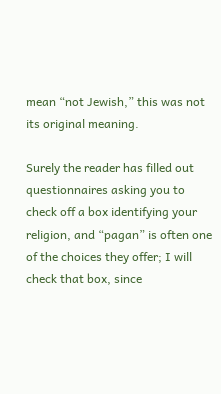mean “not Jewish,” this was not its original meaning.

Surely the reader has filled out questionnaires asking you to check off a box identifying your religion, and “pagan” is often one of the choices they offer; I will check that box, since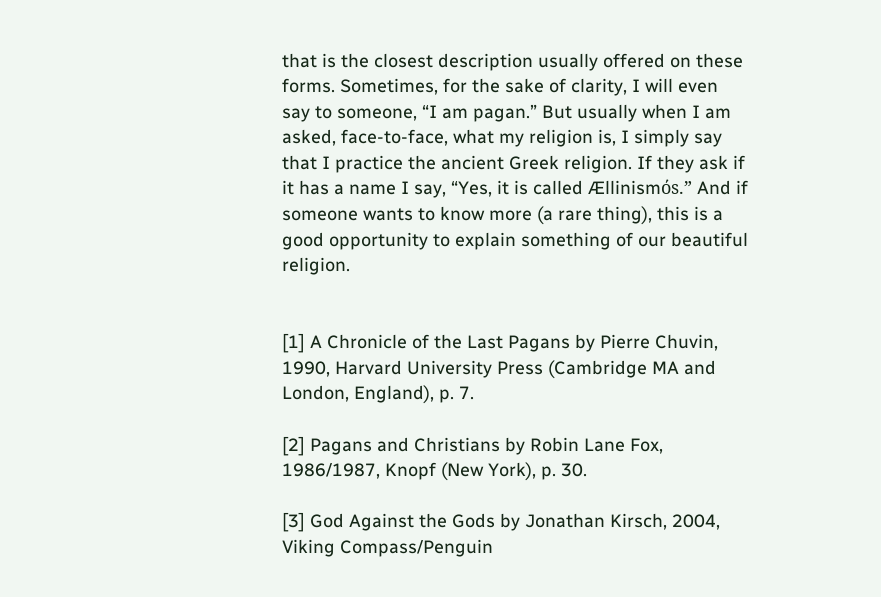that is the closest description usually offered on these forms. Sometimes, for the sake of clarity, I will even say to someone, “I am pagan.” But usually when I am asked, face-to-face, what my religion is, I simply say that I practice the ancient Greek religion. If they ask if it has a name I say, “Yes, it is called Ællinismόs.” And if someone wants to know more (a rare thing), this is a good opportunity to explain something of our beautiful religion.


[1] A Chronicle of the Last Pagans by Pierre Chuvin, 1990, Harvard University Press (Cambridge MA and London, England), p. 7.

[2] Pagans and Christians by Robin Lane Fox, 1986/1987, Knopf (New York), p. 30.

[3] God Against the Gods by Jonathan Kirsch, 2004, Viking Compass/Penguin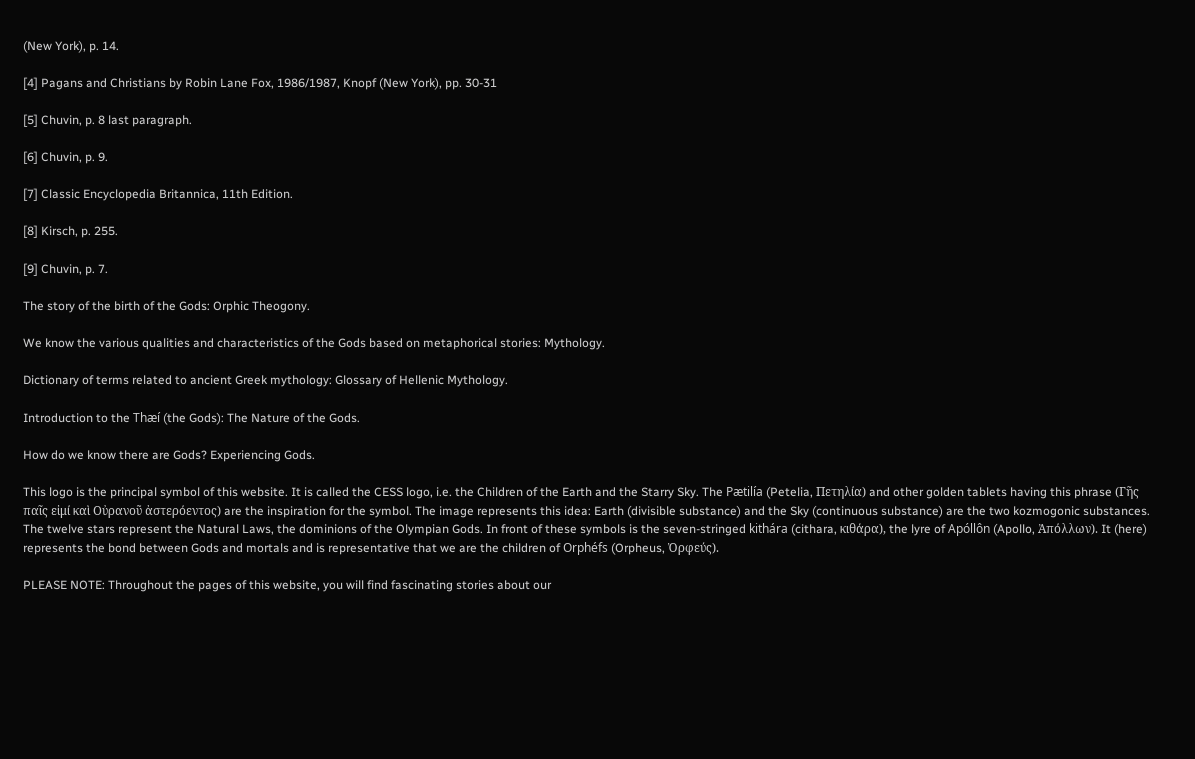(New York), p. 14.

[4] Pagans and Christians by Robin Lane Fox, 1986/1987, Knopf (New York), pp. 30-31

[5] Chuvin, p. 8 last paragraph.

[6] Chuvin, p. 9.

[7] Classic Encyclopedia Britannica, 11th Edition.

[8] Kirsch, p. 255.

[9] Chuvin, p. 7.

The story of the birth of the Gods: Orphic Theogony.

We know the various qualities and characteristics of the Gods based on metaphorical stories: Mythology.

Dictionary of terms related to ancient Greek mythology: Glossary of Hellenic Mythology.

Introduction to the Thæí (the Gods): The Nature of the Gods.

How do we know there are Gods? Experiencing Gods.

This logo is the principal symbol of this website. It is called the CESS logo, i.e. the Children of the Earth and the Starry Sky. The Pætilía (Petelia, Πετηλία) and other golden tablets having this phrase (Γῆς παῖς εἰμί καὶ Οὐρανοῦ ἀστερόεντος) are the inspiration for the symbol. The image represents this idea: Earth (divisible substance) and the Sky (continuous substance) are the two kozmogonic substances. The twelve stars represent the Natural Laws, the dominions of the Olympian Gods. In front of these symbols is the seven-stringed kithára (cithara, κιθάρα), the lyre of Apóllôn (Apollo, Ἀπόλλων). It (here) represents the bond between Gods and mortals and is representative that we are the children of Orphéfs (Orpheus, Ὀρφεύς).

PLEASE NOTE: Throughout the pages of this website, you will find fascinating stories about our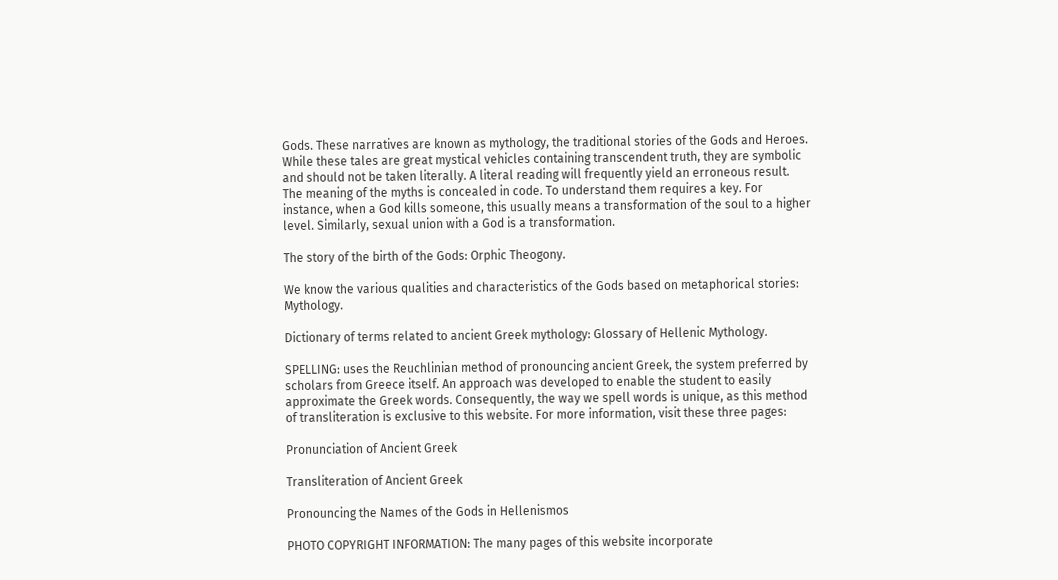Gods. These narratives are known as mythology, the traditional stories of the Gods and Heroes. While these tales are great mystical vehicles containing transcendent truth, they are symbolic and should not be taken literally. A literal reading will frequently yield an erroneous result. The meaning of the myths is concealed in code. To understand them requires a key. For instance, when a God kills someone, this usually means a transformation of the soul to a higher level. Similarly, sexual union with a God is a transformation.

The story of the birth of the Gods: Orphic Theogony.

We know the various qualities and characteristics of the Gods based on metaphorical stories: Mythology.

Dictionary of terms related to ancient Greek mythology: Glossary of Hellenic Mythology.

SPELLING: uses the Reuchlinian method of pronouncing ancient Greek, the system preferred by scholars from Greece itself. An approach was developed to enable the student to easily approximate the Greek words. Consequently, the way we spell words is unique, as this method of transliteration is exclusive to this website. For more information, visit these three pages:

Pronunciation of Ancient Greek

Transliteration of Ancient Greek

Pronouncing the Names of the Gods in Hellenismos

PHOTO COPYRIGHT INFORMATION: The many pages of this website incorporate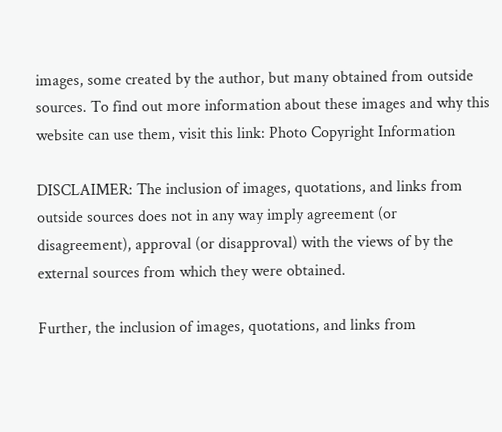images, some created by the author, but many obtained from outside sources. To find out more information about these images and why this website can use them, visit this link: Photo Copyright Information

DISCLAIMER: The inclusion of images, quotations, and links from outside sources does not in any way imply agreement (or disagreement), approval (or disapproval) with the views of by the external sources from which they were obtained.

Further, the inclusion of images, quotations, and links from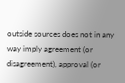outside sources does not in any way imply agreement (or disagreement), approval (or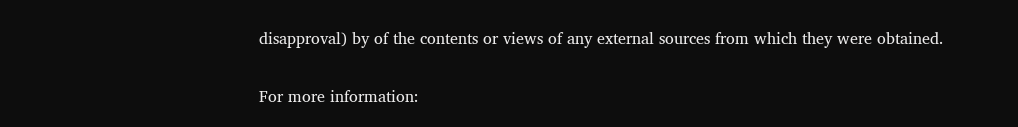disapproval) by of the contents or views of any external sources from which they were obtained.

For more information: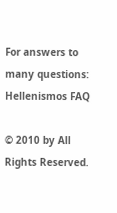For answers to many questions: Hellenismos FAQ

© 2010 by All Rights Reserved.